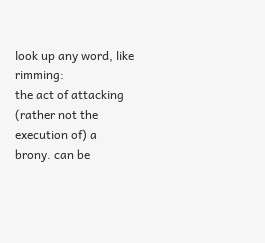look up any word, like rimming:
the act of attacking (rather not the execution of) a brony. can be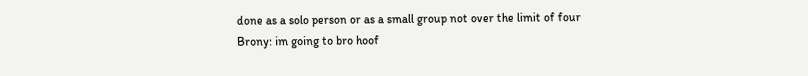done as a solo person or as a small group not over the limit of four
Brony: im going to bro hoof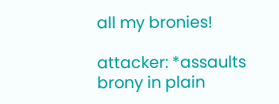all my bronies!

attacker: *assaults brony in plain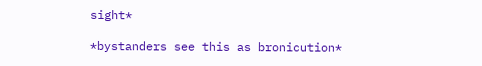sight*

*bystanders see this as bronicution*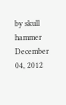by skull hammer December 04, 2012